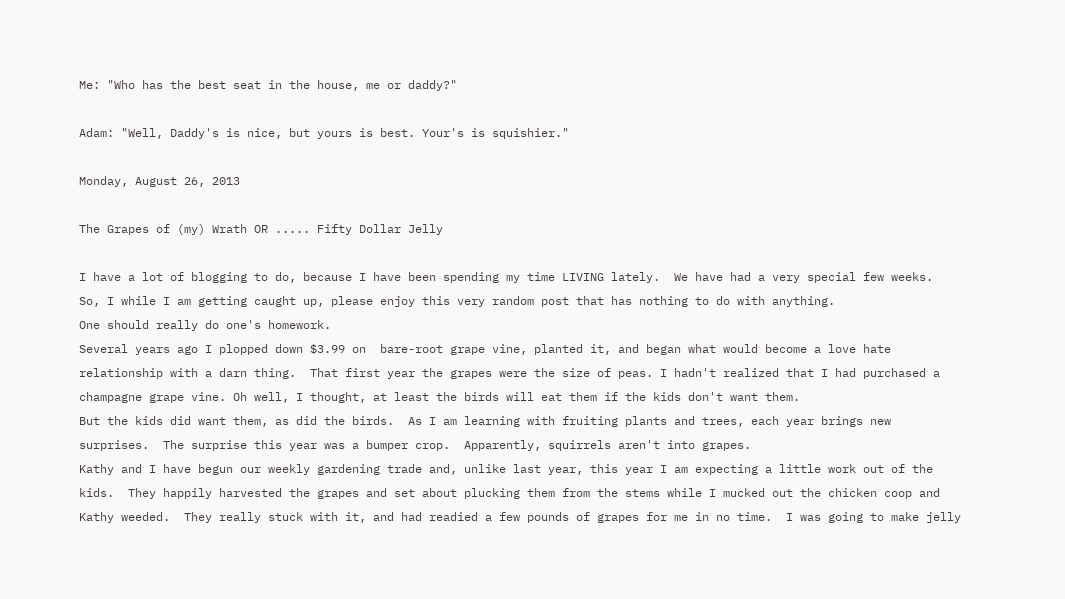Me: "Who has the best seat in the house, me or daddy?"

Adam: "Well, Daddy's is nice, but yours is best. Your's is squishier."

Monday, August 26, 2013

The Grapes of (my) Wrath OR ..... Fifty Dollar Jelly

I have a lot of blogging to do, because I have been spending my time LIVING lately.  We have had a very special few weeks.  So, I while I am getting caught up, please enjoy this very random post that has nothing to do with anything.
One should really do one's homework.
Several years ago I plopped down $3.99 on  bare-root grape vine, planted it, and began what would become a love hate relationship with a darn thing.  That first year the grapes were the size of peas. I hadn't realized that I had purchased a champagne grape vine. Oh well, I thought, at least the birds will eat them if the kids don't want them.
But the kids did want them, as did the birds.  As I am learning with fruiting plants and trees, each year brings new surprises.  The surprise this year was a bumper crop.  Apparently, squirrels aren't into grapes.
Kathy and I have begun our weekly gardening trade and, unlike last year, this year I am expecting a little work out of the kids.  They happily harvested the grapes and set about plucking them from the stems while I mucked out the chicken coop and Kathy weeded.  They really stuck with it, and had readied a few pounds of grapes for me in no time.  I was going to make jelly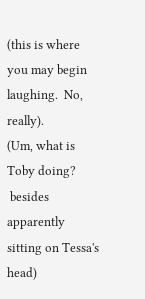(this is where you may begin laughing.  No, really).
(Um, what is Toby doing?
 besides apparently sitting on Tessa's head)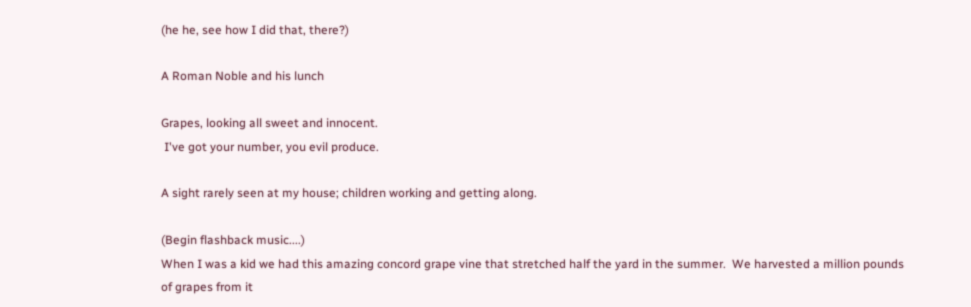(he he, see how I did that, there?)

A Roman Noble and his lunch

Grapes, looking all sweet and innocent.
 I've got your number, you evil produce.

A sight rarely seen at my house; children working and getting along.

(Begin flashback music....)
When I was a kid we had this amazing concord grape vine that stretched half the yard in the summer.  We harvested a million pounds of grapes from it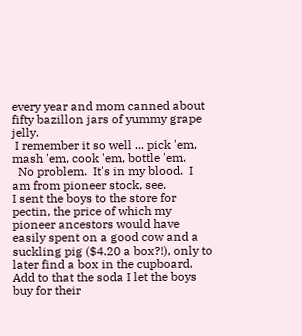every year and mom canned about fifty bazillon jars of yummy grape jelly.
 I remember it so well ... pick 'em, mash 'em, cook 'em, bottle 'em.
  No problem.  It's in my blood.  I am from pioneer stock, see.
I sent the boys to the store for pectin, the price of which my pioneer ancestors would have easily spent on a good cow and a suckling pig ($4.20 a box?!), only to later find a box in the cupboard.  Add to that the soda I let the boys buy for their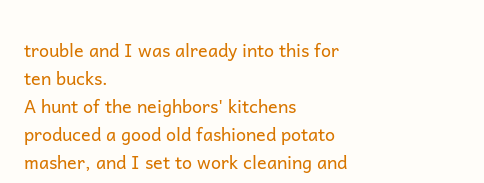trouble and I was already into this for ten bucks.
A hunt of the neighbors' kitchens produced a good old fashioned potato masher, and I set to work cleaning and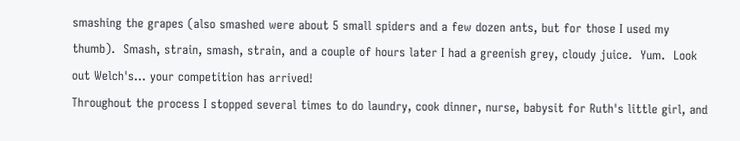smashing the grapes (also smashed were about 5 small spiders and a few dozen ants, but for those I used my thumb).  Smash, strain, smash, strain, and a couple of hours later I had a greenish grey, cloudy juice.  Yum.  Look out Welch's... your competition has arrived!
Throughout the process I stopped several times to do laundry, cook dinner, nurse, babysit for Ruth's little girl, and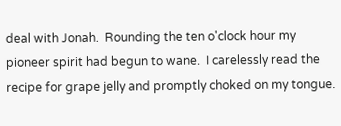deal with Jonah.  Rounding the ten o'clock hour my pioneer spirit had begun to wane.  I carelessly read the recipe for grape jelly and promptly choked on my tongue.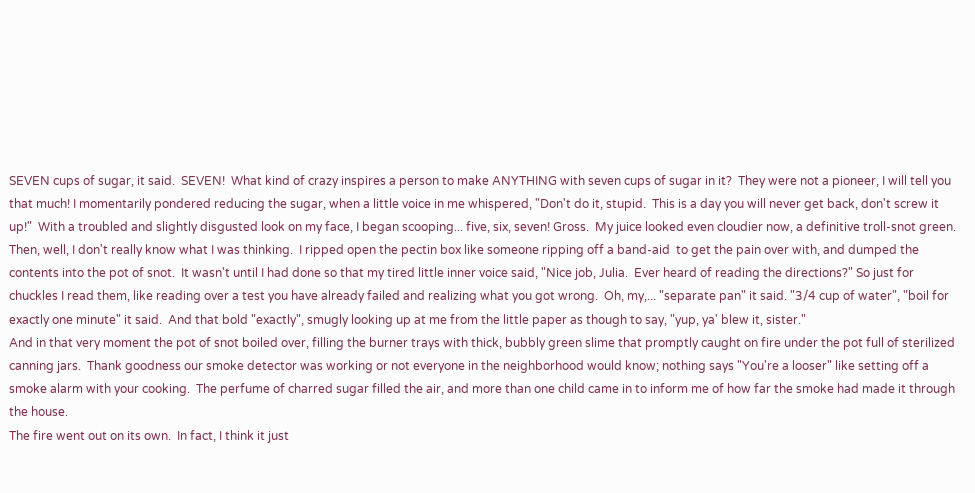SEVEN cups of sugar, it said.  SEVEN!  What kind of crazy inspires a person to make ANYTHING with seven cups of sugar in it?  They were not a pioneer, I will tell you that much! I momentarily pondered reducing the sugar, when a little voice in me whispered, "Don't do it, stupid.  This is a day you will never get back, don't screw it up!"  With a troubled and slightly disgusted look on my face, I began scooping... five, six, seven! Gross.  My juice looked even cloudier now, a definitive troll-snot green.
Then, well, I don't really know what I was thinking.  I ripped open the pectin box like someone ripping off a band-aid  to get the pain over with, and dumped the contents into the pot of snot.  It wasn't until I had done so that my tired little inner voice said, "Nice job, Julia.  Ever heard of reading the directions?" So just for chuckles I read them, like reading over a test you have already failed and realizing what you got wrong.  Oh, my,... "separate pan" it said. "3/4 cup of water", "boil for exactly one minute" it said.  And that bold "exactly", smugly looking up at me from the little paper as though to say, "yup, ya' blew it, sister."
And in that very moment the pot of snot boiled over, filling the burner trays with thick, bubbly green slime that promptly caught on fire under the pot full of sterilized canning jars.  Thank goodness our smoke detector was working or not everyone in the neighborhood would know; nothing says "You're a looser" like setting off a smoke alarm with your cooking.  The perfume of charred sugar filled the air, and more than one child came in to inform me of how far the smoke had made it through the house.
The fire went out on its own.  In fact, I think it just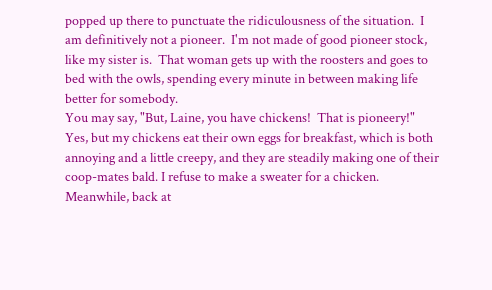popped up there to punctuate the ridiculousness of the situation.  I am definitively not a pioneer.  I'm not made of good pioneer stock, like my sister is.  That woman gets up with the roosters and goes to bed with the owls, spending every minute in between making life better for somebody.
You may say, "But, Laine, you have chickens!  That is pioneery!"  Yes, but my chickens eat their own eggs for breakfast, which is both annoying and a little creepy, and they are steadily making one of their coop-mates bald. I refuse to make a sweater for a chicken.
Meanwhile, back at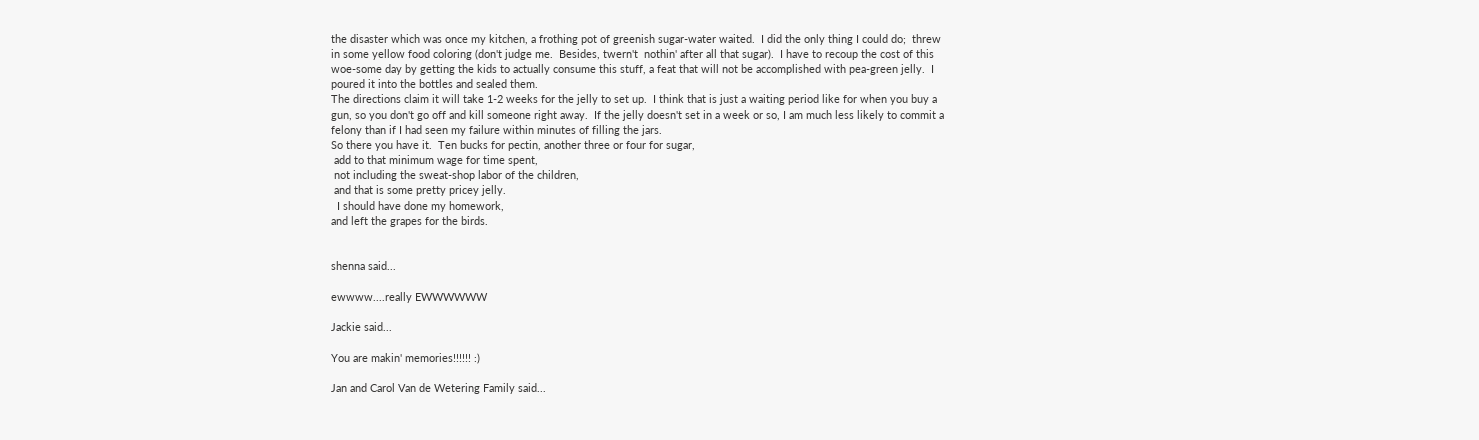the disaster which was once my kitchen, a frothing pot of greenish sugar-water waited.  I did the only thing I could do;  threw in some yellow food coloring (don't judge me.  Besides, twern't  nothin' after all that sugar).  I have to recoup the cost of this woe-some day by getting the kids to actually consume this stuff, a feat that will not be accomplished with pea-green jelly.  I poured it into the bottles and sealed them.
The directions claim it will take 1-2 weeks for the jelly to set up.  I think that is just a waiting period like for when you buy a gun, so you don't go off and kill someone right away.  If the jelly doesn't set in a week or so, I am much less likely to commit a felony than if I had seen my failure within minutes of filling the jars.
So there you have it.  Ten bucks for pectin, another three or four for sugar,
 add to that minimum wage for time spent,
 not including the sweat-shop labor of the children,
 and that is some pretty pricey jelly.
  I should have done my homework,
and left the grapes for the birds.


shenna said...

ewwww....really EWWWWWW

Jackie said...

You are makin' memories!!!!!! :)

Jan and Carol Van de Wetering Family said...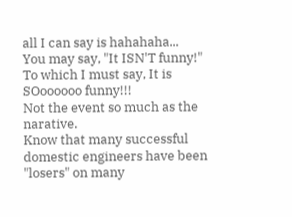all I can say is hahahaha...
You may say, "It ISN'T funny!"
To which I must say, It is SOoooooo funny!!!
Not the event so much as the narative.
Know that many successful domestic engineers have been "losers" on many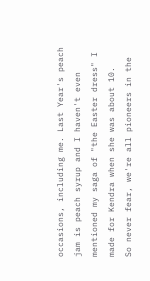occasions, including me. Last Year's peach jam is peach syrup and I haven't even mentioned my saga of "the Easter dress" I made for Kendra when she was about 10.
So never fear, we're all pioneers in the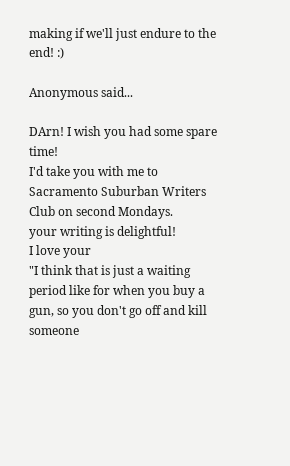making if we'll just endure to the end! :)

Anonymous said...

DArn! I wish you had some spare time!
I'd take you with me to Sacramento Suburban Writers Club on second Mondays.
your writing is delightful!
I love your
"I think that is just a waiting period like for when you buy a gun, so you don't go off and kill someone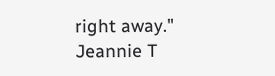right away."
Jeannie T